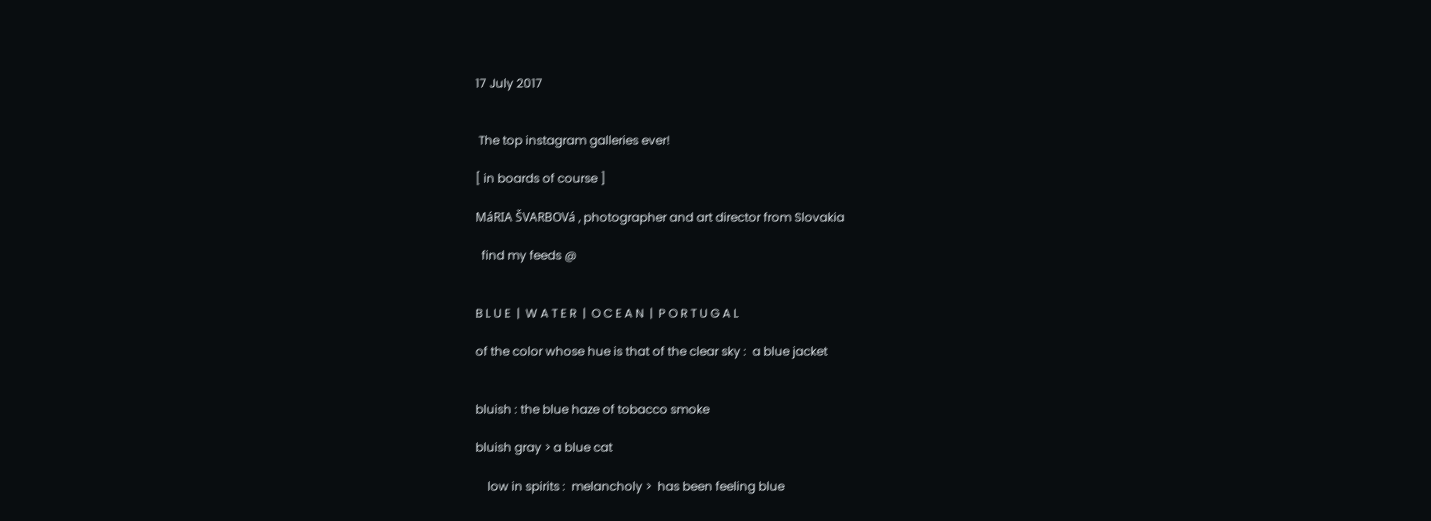17 July 2017


 The top instagram galleries ever!

[ in boards of course ]

MáRIA ŠVARBOVá , photographer and art director from Slovakia

  find my feeds @


B L U E  |  W A T E R  |  O C E A N  |  P O R T U G A L

of the color whose hue is that of the clear sky :  a blue jacket


bluish : the blue haze of tobacco smoke

bluish gray > a blue cat

    low in spirits :  melancholy >  has been feeling blue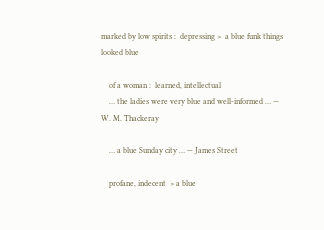marked by low spirits :  depressing >  a blue funk things looked blue

    of a woman :  learned, intellectual
    … the ladies were very blue and well-informed … — W. M. Thackeray

    … a blue Sunday city … — James Street

    profane, indecent  > a blue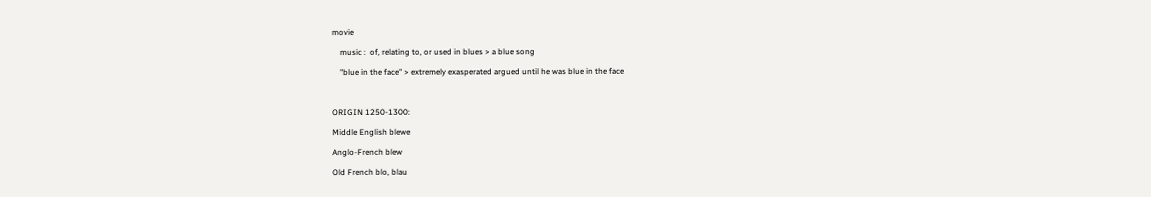movie

    music :  of, relating to, or used in blues > a blue song

    "blue in the face" > extremely exasperated argued until he was blue in the face



ORIGIN 1250-1300:

Middle English blewe

Anglo-French blew

Old French blo, blau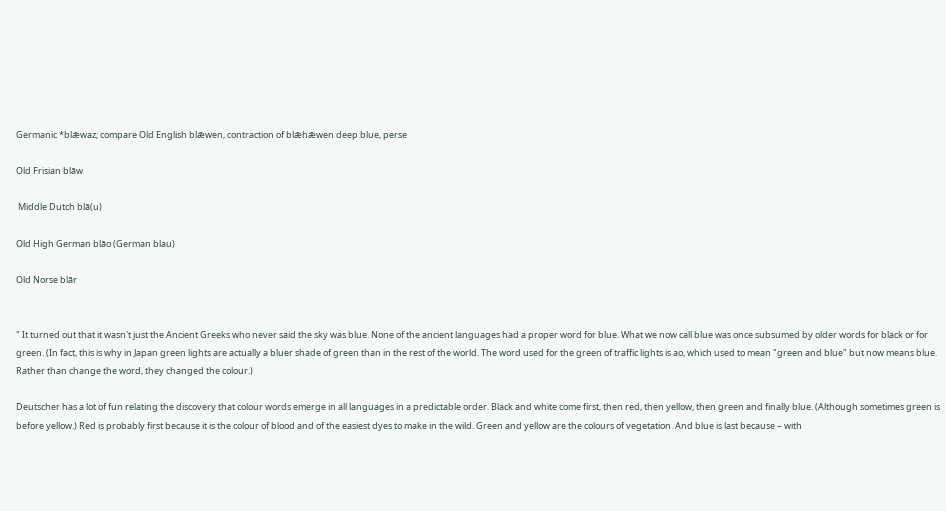Germanic *blǣwaz; compare Old English blǣwen, contraction of blǣhǣwen deep blue, perse

Old Frisian blāw

 Middle Dutch blā(u)

Old High German blāo (German blau)

Old Norse blār


" It turned out that it wasn't just the Ancient Greeks who never said the sky was blue. None of the ancient languages had a proper word for blue. What we now call blue was once subsumed by older words for black or for green. (In fact, this is why in Japan green lights are actually a bluer shade of green than in the rest of the world. The word used for the green of traffic lights is ao, which used to mean "green and blue" but now means blue. Rather than change the word, they changed the colour.)

Deutscher has a lot of fun relating the discovery that colour words emerge in all languages in a predictable order. Black and white come first, then red, then yellow, then green and finally blue. (Although sometimes green is before yellow.) Red is probably first because it is the colour of blood and of the easiest dyes to make in the wild. Green and yellow are the colours of vegetation. And blue is last because – with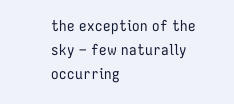the exception of the sky – few naturally occurring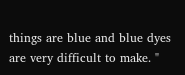things are blue and blue dyes are very difficult to make. "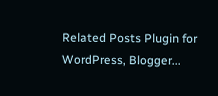Related Posts Plugin for WordPress, Blogger...